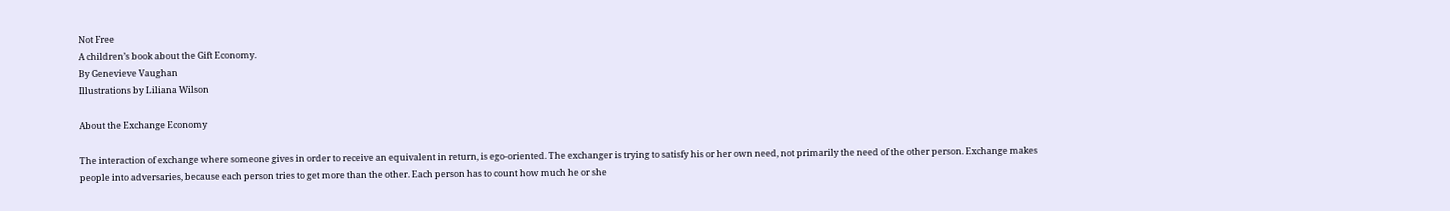Not Free
A children’s book about the Gift Economy.
By Genevieve Vaughan
Illustrations by Liliana Wilson

About the Exchange Economy

The interaction of exchange where someone gives in order to receive an equivalent in return, is ego-oriented. The exchanger is trying to satisfy his or her own need, not primarily the need of the other person. Exchange makes people into adversaries, because each person tries to get more than the other. Each person has to count how much he or she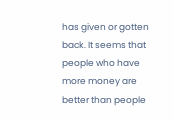has given or gotten back. It seems that people who have more money are better than people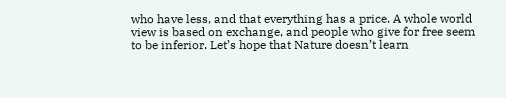who have less, and that everything has a price. A whole world view is based on exchange, and people who give for free seem to be inferior. Let’s hope that Nature doesn’t learn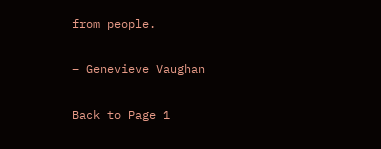from people.

– Genevieve Vaughan

Back to Page 1